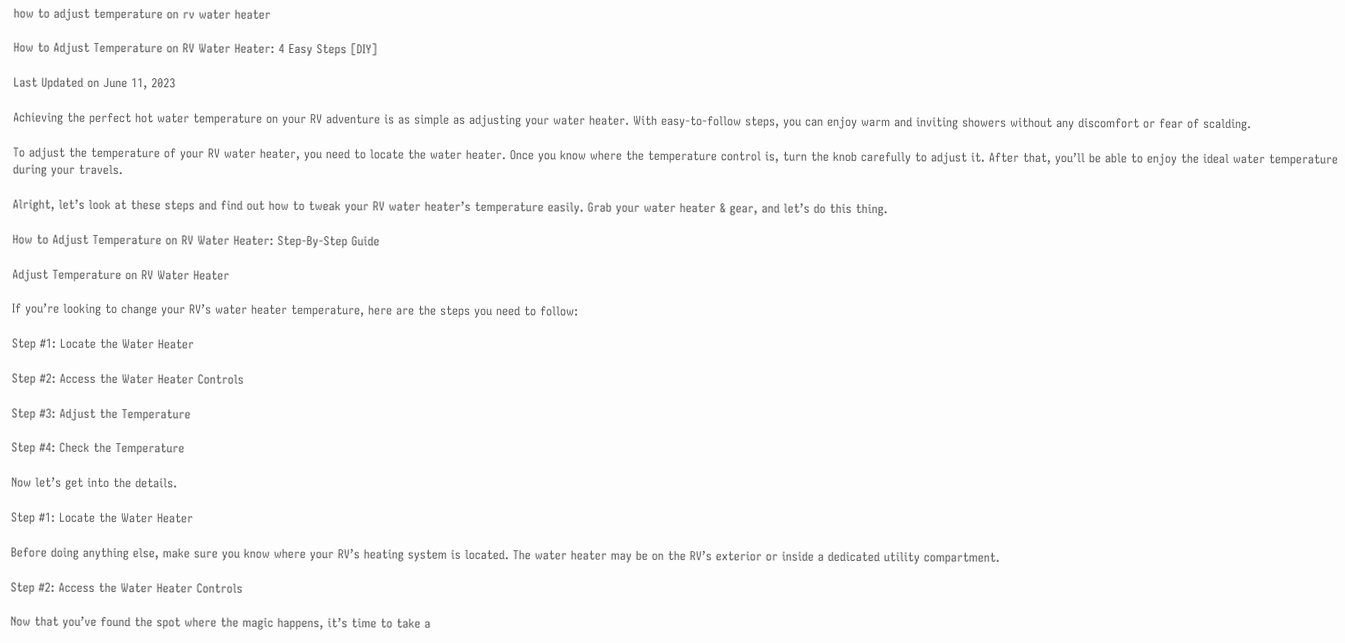how to adjust temperature on rv water heater

How to Adjust Temperature on RV Water Heater: 4 Easy Steps [DIY]

Last Updated on June 11, 2023

Achieving the perfect hot water temperature on your RV adventure is as simple as adjusting your water heater. With easy-to-follow steps, you can enjoy warm and inviting showers without any discomfort or fear of scalding.

To adjust the temperature of your RV water heater, you need to locate the water heater. Once you know where the temperature control is, turn the knob carefully to adjust it. After that, you’ll be able to enjoy the ideal water temperature during your travels.

Alright, let’s look at these steps and find out how to tweak your RV water heater’s temperature easily. Grab your water heater & gear, and let’s do this thing.

How to Adjust Temperature on RV Water Heater: Step-By-Step Guide

Adjust Temperature on RV Water Heater

If you’re looking to change your RV’s water heater temperature, here are the steps you need to follow:

Step #1: Locate the Water Heater

Step #2: Access the Water Heater Controls

Step #3: Adjust the Temperature

Step #4: Check the Temperature

Now let’s get into the details.

Step #1: Locate the Water Heater

Before doing anything else, make sure you know where your RV’s heating system is located. The water heater may be on the RV’s exterior or inside a dedicated utility compartment.

Step #2: Access the Water Heater Controls

Now that you’ve found the spot where the magic happens, it’s time to take a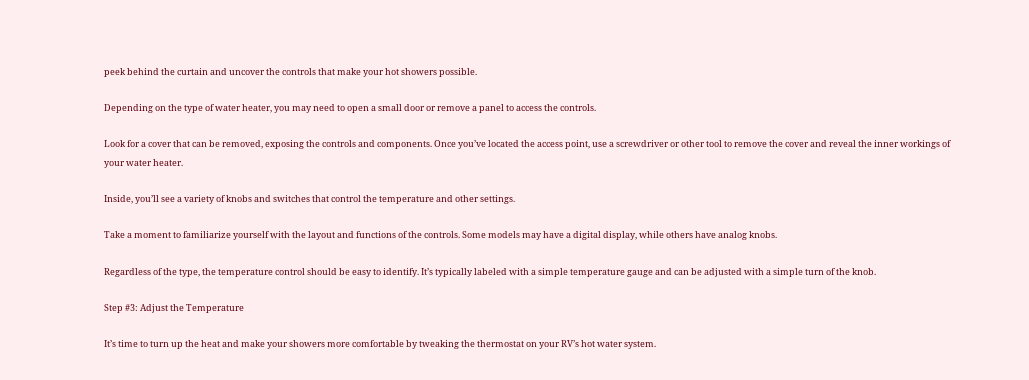peek behind the curtain and uncover the controls that make your hot showers possible.

Depending on the type of water heater, you may need to open a small door or remove a panel to access the controls.

Look for a cover that can be removed, exposing the controls and components. Once you’ve located the access point, use a screwdriver or other tool to remove the cover and reveal the inner workings of your water heater.

Inside, you’ll see a variety of knobs and switches that control the temperature and other settings.

Take a moment to familiarize yourself with the layout and functions of the controls. Some models may have a digital display, while others have analog knobs.

Regardless of the type, the temperature control should be easy to identify. It’s typically labeled with a simple temperature gauge and can be adjusted with a simple turn of the knob.

Step #3: Adjust the Temperature

It’s time to turn up the heat and make your showers more comfortable by tweaking the thermostat on your RV’s hot water system.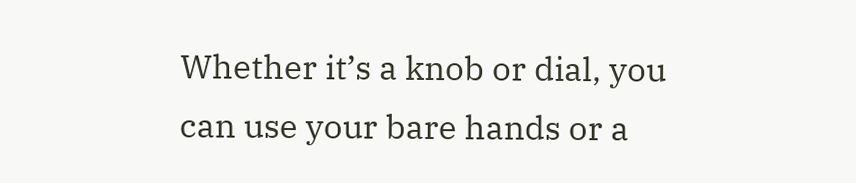Whether it’s a knob or dial, you can use your bare hands or a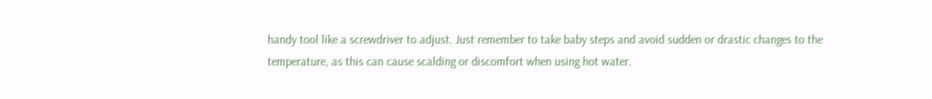handy tool like a screwdriver to adjust. Just remember to take baby steps and avoid sudden or drastic changes to the temperature, as this can cause scalding or discomfort when using hot water.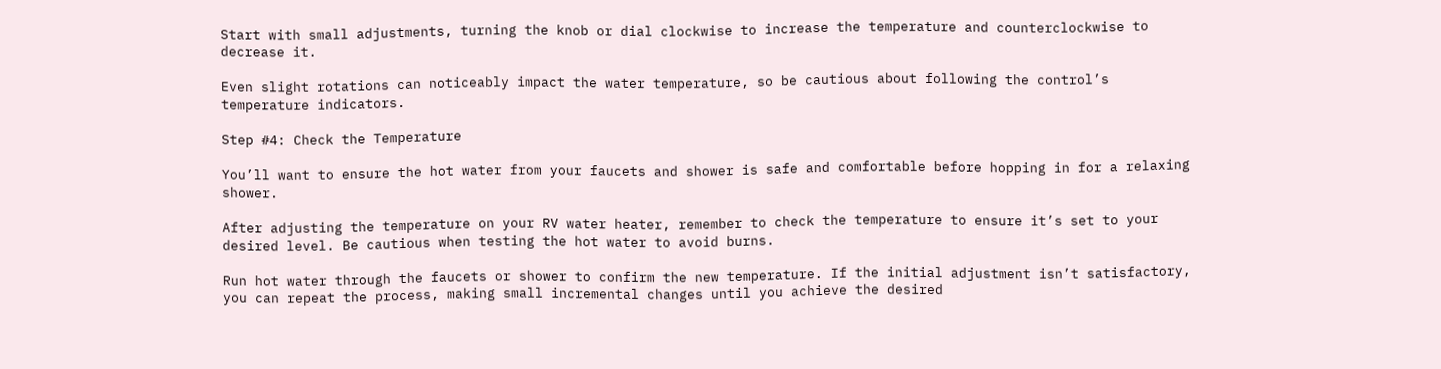Start with small adjustments, turning the knob or dial clockwise to increase the temperature and counterclockwise to decrease it.

Even slight rotations can noticeably impact the water temperature, so be cautious about following the control’s temperature indicators.

Step #4: Check the Temperature

You’ll want to ensure the hot water from your faucets and shower is safe and comfortable before hopping in for a relaxing shower.

After adjusting the temperature on your RV water heater, remember to check the temperature to ensure it’s set to your desired level. Be cautious when testing the hot water to avoid burns.

Run hot water through the faucets or shower to confirm the new temperature. If the initial adjustment isn’t satisfactory, you can repeat the process, making small incremental changes until you achieve the desired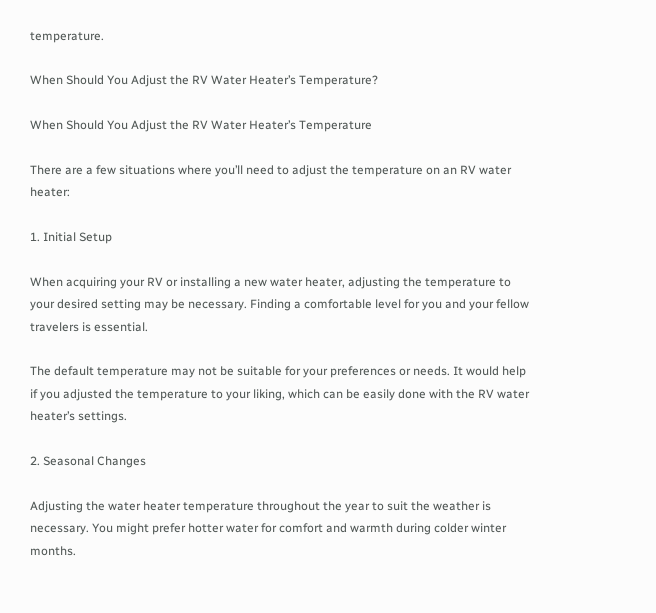temperature.

When Should You Adjust the RV Water Heater’s Temperature?

When Should You Adjust the RV Water Heater’s Temperature

There are a few situations where you’ll need to adjust the temperature on an RV water heater:

1. Initial Setup

When acquiring your RV or installing a new water heater, adjusting the temperature to your desired setting may be necessary. Finding a comfortable level for you and your fellow travelers is essential.

The default temperature may not be suitable for your preferences or needs. It would help if you adjusted the temperature to your liking, which can be easily done with the RV water heater’s settings.

2. Seasonal Changes

Adjusting the water heater temperature throughout the year to suit the weather is necessary. You might prefer hotter water for comfort and warmth during colder winter months.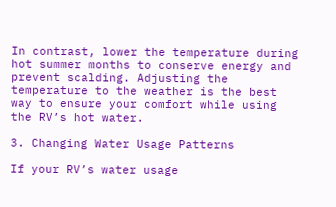In contrast, lower the temperature during hot summer months to conserve energy and prevent scalding. Adjusting the temperature to the weather is the best way to ensure your comfort while using the RV’s hot water.

3. Changing Water Usage Patterns

If your RV’s water usage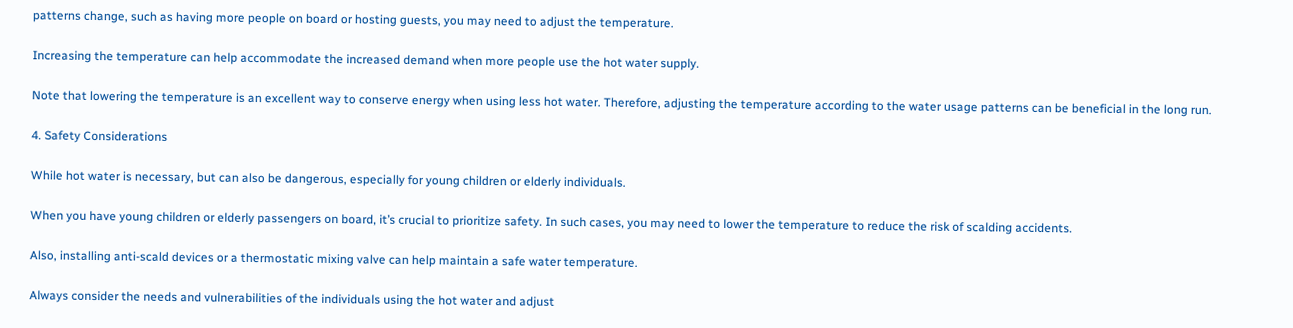patterns change, such as having more people on board or hosting guests, you may need to adjust the temperature.

Increasing the temperature can help accommodate the increased demand when more people use the hot water supply.

Note that lowering the temperature is an excellent way to conserve energy when using less hot water. Therefore, adjusting the temperature according to the water usage patterns can be beneficial in the long run.

4. Safety Considerations

While hot water is necessary, but can also be dangerous, especially for young children or elderly individuals.

When you have young children or elderly passengers on board, it’s crucial to prioritize safety. In such cases, you may need to lower the temperature to reduce the risk of scalding accidents.

Also, installing anti-scald devices or a thermostatic mixing valve can help maintain a safe water temperature.

Always consider the needs and vulnerabilities of the individuals using the hot water and adjust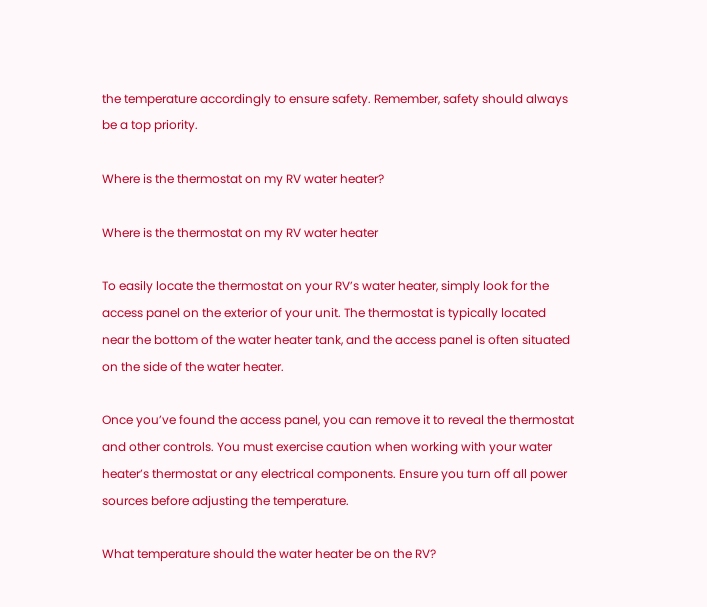the temperature accordingly to ensure safety. Remember, safety should always be a top priority.

Where is the thermostat on my RV water heater?

Where is the thermostat on my RV water heater

To easily locate the thermostat on your RV’s water heater, simply look for the access panel on the exterior of your unit. The thermostat is typically located near the bottom of the water heater tank, and the access panel is often situated on the side of the water heater.

Once you’ve found the access panel, you can remove it to reveal the thermostat and other controls. You must exercise caution when working with your water heater’s thermostat or any electrical components. Ensure you turn off all power sources before adjusting the temperature.

What temperature should the water heater be on the RV?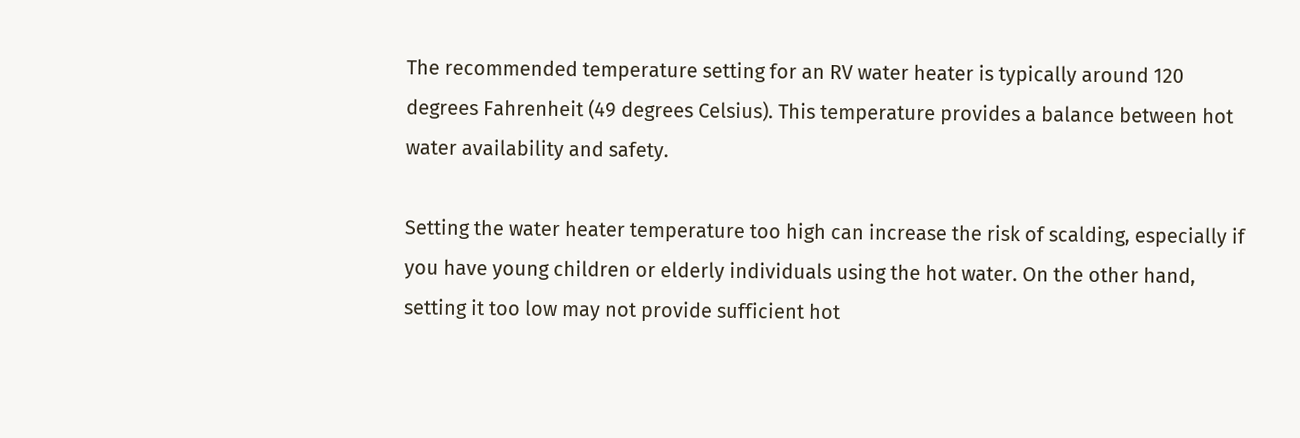The recommended temperature setting for an RV water heater is typically around 120 degrees Fahrenheit (49 degrees Celsius). This temperature provides a balance between hot water availability and safety.

Setting the water heater temperature too high can increase the risk of scalding, especially if you have young children or elderly individuals using the hot water. On the other hand, setting it too low may not provide sufficient hot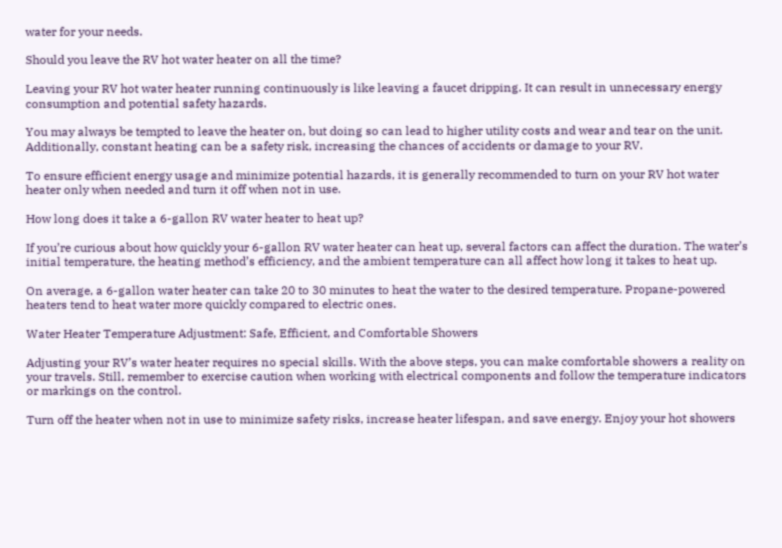water for your needs.

Should you leave the RV hot water heater on all the time?

Leaving your RV hot water heater running continuously is like leaving a faucet dripping. It can result in unnecessary energy consumption and potential safety hazards.

You may always be tempted to leave the heater on, but doing so can lead to higher utility costs and wear and tear on the unit. Additionally, constant heating can be a safety risk, increasing the chances of accidents or damage to your RV.

To ensure efficient energy usage and minimize potential hazards, it is generally recommended to turn on your RV hot water heater only when needed and turn it off when not in use.

How long does it take a 6-gallon RV water heater to heat up?

If you’re curious about how quickly your 6-gallon RV water heater can heat up, several factors can affect the duration. The water’s initial temperature, the heating method’s efficiency, and the ambient temperature can all affect how long it takes to heat up.

On average, a 6-gallon water heater can take 20 to 30 minutes to heat the water to the desired temperature. Propane-powered heaters tend to heat water more quickly compared to electric ones.

Water Heater Temperature Adjustment: Safe, Efficient, and Comfortable Showers

Adjusting your RV’s water heater requires no special skills. With the above steps, you can make comfortable showers a reality on your travels. Still, remember to exercise caution when working with electrical components and follow the temperature indicators or markings on the control.

Turn off the heater when not in use to minimize safety risks, increase heater lifespan, and save energy. Enjoy your hot showers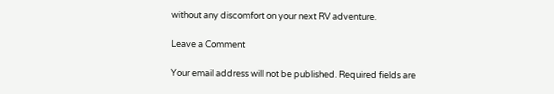without any discomfort on your next RV adventure.

Leave a Comment

Your email address will not be published. Required fields are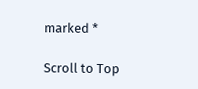marked *

Scroll to Top